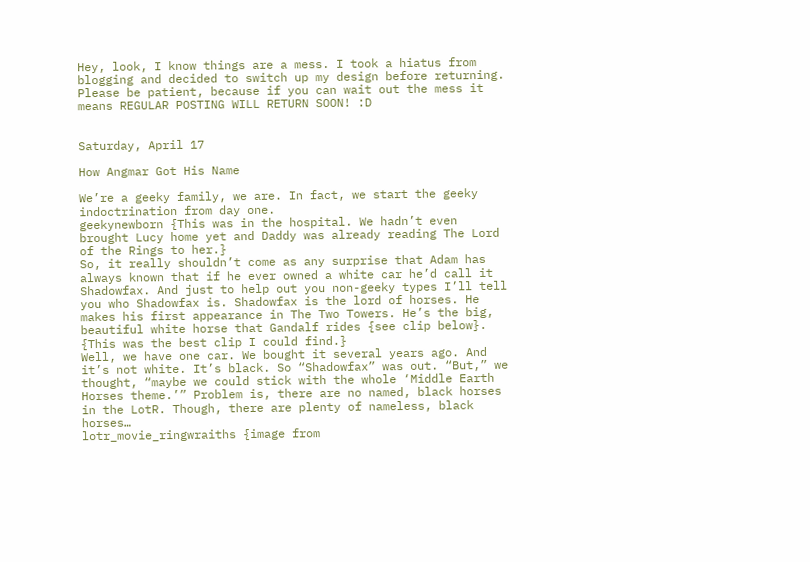Hey, look, I know things are a mess. I took a hiatus from blogging and decided to switch up my design before returning. Please be patient, because if you can wait out the mess it means REGULAR POSTING WILL RETURN SOON! :D


Saturday, April 17

How Angmar Got His Name

We’re a geeky family, we are. In fact, we start the geeky indoctrination from day one.
geekynewborn {This was in the hospital. We hadn’t even brought Lucy home yet and Daddy was already reading The Lord of the Rings to her.}
So, it really shouldn’t come as any surprise that Adam has always known that if he ever owned a white car he’d call it Shadowfax. And just to help out you non-geeky types I’ll tell you who Shadowfax is. Shadowfax is the lord of horses. He makes his first appearance in The Two Towers. He’s the big, beautiful white horse that Gandalf rides {see clip below}.
{This was the best clip I could find.}
Well, we have one car. We bought it several years ago. And it’s not white. It’s black. So “Shadowfax” was out. “But,” we thought, “maybe we could stick with the whole ‘Middle Earth Horses theme.’” Problem is, there are no named, black horses in the LotR. Though, there are plenty of nameless, black horses…
lotr_movie_ringwraiths {image from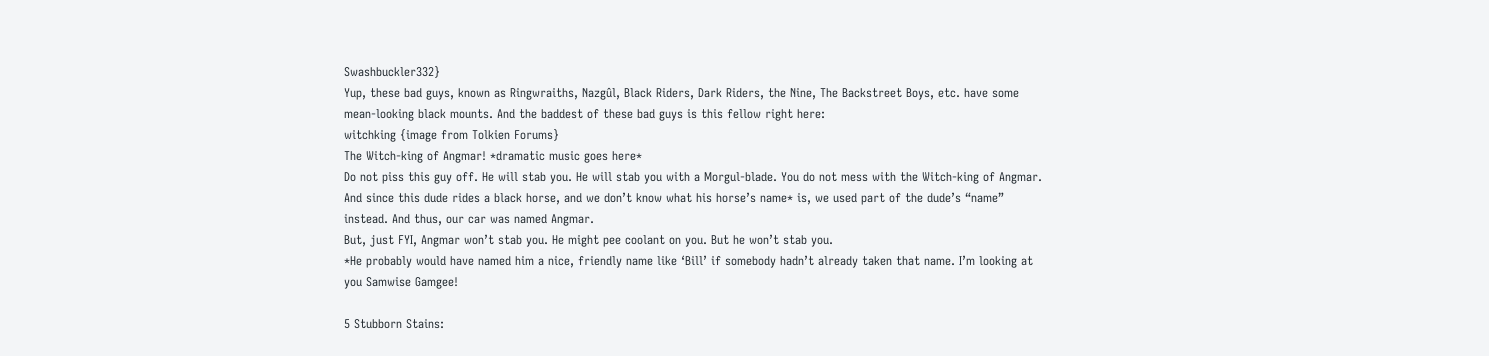Swashbuckler332}
Yup, these bad guys, known as Ringwraiths, Nazgûl, Black Riders, Dark Riders, the Nine, The Backstreet Boys, etc. have some mean-looking black mounts. And the baddest of these bad guys is this fellow right here:
witchking {image from Tolkien Forums}
The Witch-king of Angmar! *dramatic music goes here*
Do not piss this guy off. He will stab you. He will stab you with a Morgul-blade. You do not mess with the Witch-king of Angmar.
And since this dude rides a black horse, and we don’t know what his horse’s name* is, we used part of the dude’s “name” instead. And thus, our car was named Angmar.
But, just FYI, Angmar won’t stab you. He might pee coolant on you. But he won’t stab you.
*He probably would have named him a nice, friendly name like ‘Bill’ if somebody hadn’t already taken that name. I’m looking at you Samwise Gamgee!

5 Stubborn Stains: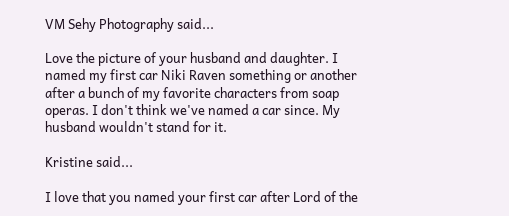VM Sehy Photography said...

Love the picture of your husband and daughter. I named my first car Niki Raven something or another after a bunch of my favorite characters from soap operas. I don't think we've named a car since. My husband wouldn't stand for it.

Kristine said...

I love that you named your first car after Lord of the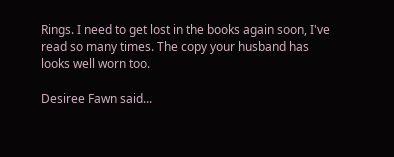Rings. I need to get lost in the books again soon, I've read so many times. The copy your husband has looks well worn too.

Desiree Fawn said...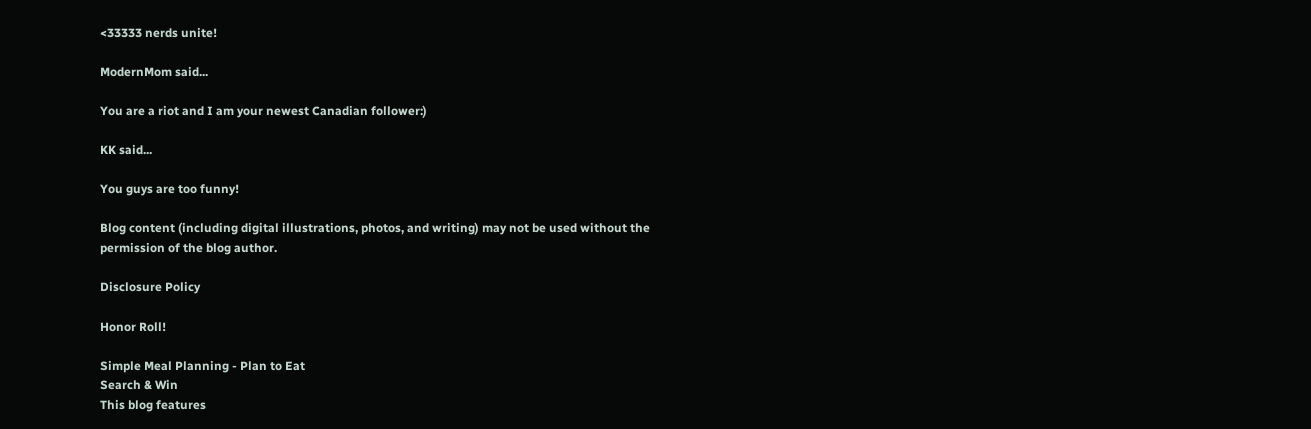<33333 nerds unite!

ModernMom said...

You are a riot and I am your newest Canadian follower:)

KK said...

You guys are too funny!

Blog content (including digital illustrations, photos, and writing) may not be used without the permission of the blog author.

Disclosure Policy

Honor Roll!

Simple Meal Planning - Plan to Eat
Search & Win
This blog features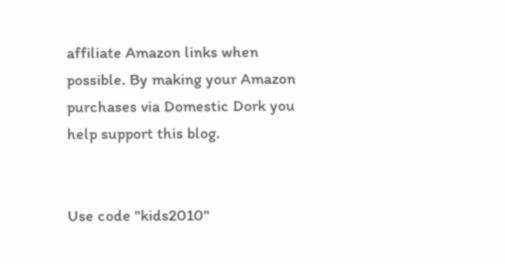affiliate Amazon links when possible. By making your Amazon purchases via Domestic Dork you help support this blog.


Use code "kids2010"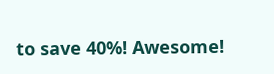to save 40%! Awesome!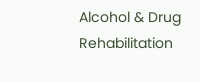Alcohol & Drug Rehabilitation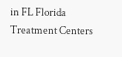in FL Florida Treatment Centers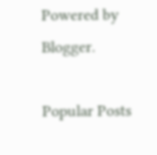Powered by Blogger.

Popular Posts